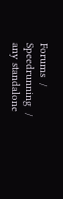Forums  /  Speedrunning  /  any standalone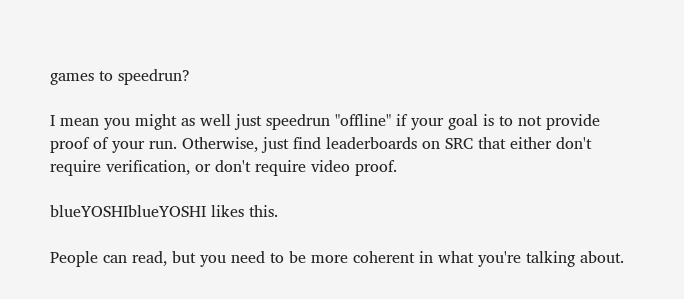games to speedrun?

I mean you might as well just speedrun "offline" if your goal is to not provide proof of your run. Otherwise, just find leaderboards on SRC that either don't require verification, or don't require video proof.

blueYOSHIblueYOSHI likes this.

People can read, but you need to be more coherent in what you're talking about.